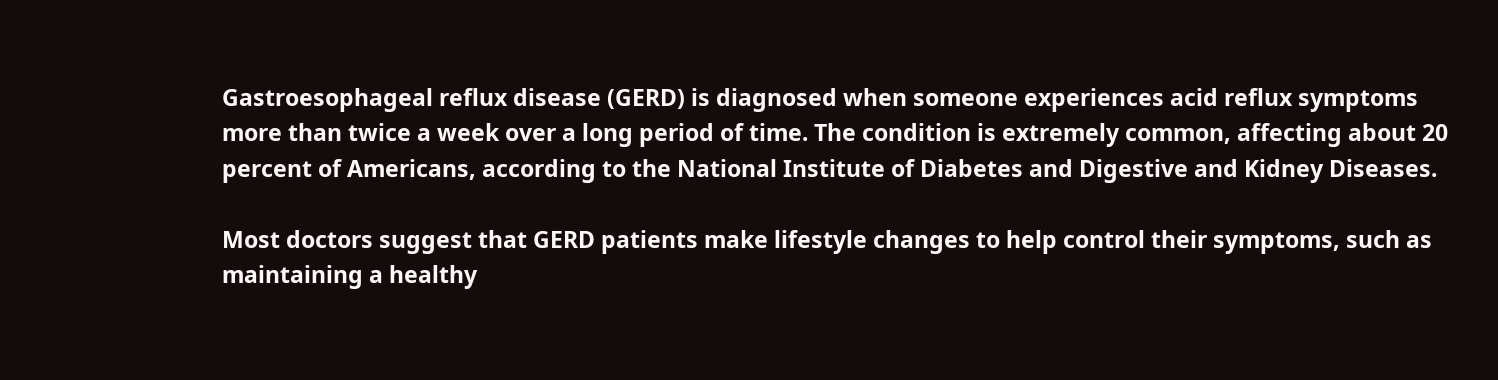Gastroesophageal reflux disease (GERD) is diagnosed when someone experiences acid reflux symptoms more than twice a week over a long period of time. The condition is extremely common, affecting about 20 percent of Americans, according to the National Institute of Diabetes and Digestive and Kidney Diseases.

Most doctors suggest that GERD patients make lifestyle changes to help control their symptoms, such as maintaining a healthy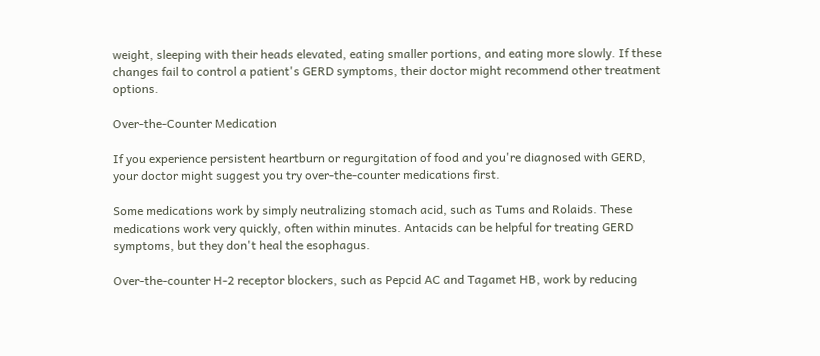weight, sleeping with their heads elevated, eating smaller portions, and eating more slowly. If these changes fail to control a patient's GERD symptoms, their doctor might recommend other treatment options.

Over-the-Counter Medication

If you experience persistent heartburn or regurgitation of food and you're diagnosed with GERD, your doctor might suggest you try over-the-counter medications first.

Some medications work by simply neutralizing stomach acid, such as Tums and Rolaids. These medications work very quickly, often within minutes. Antacids can be helpful for treating GERD symptoms, but they don't heal the esophagus.

Over-the-counter H-2 receptor blockers, such as Pepcid AC and Tagamet HB, work by reducing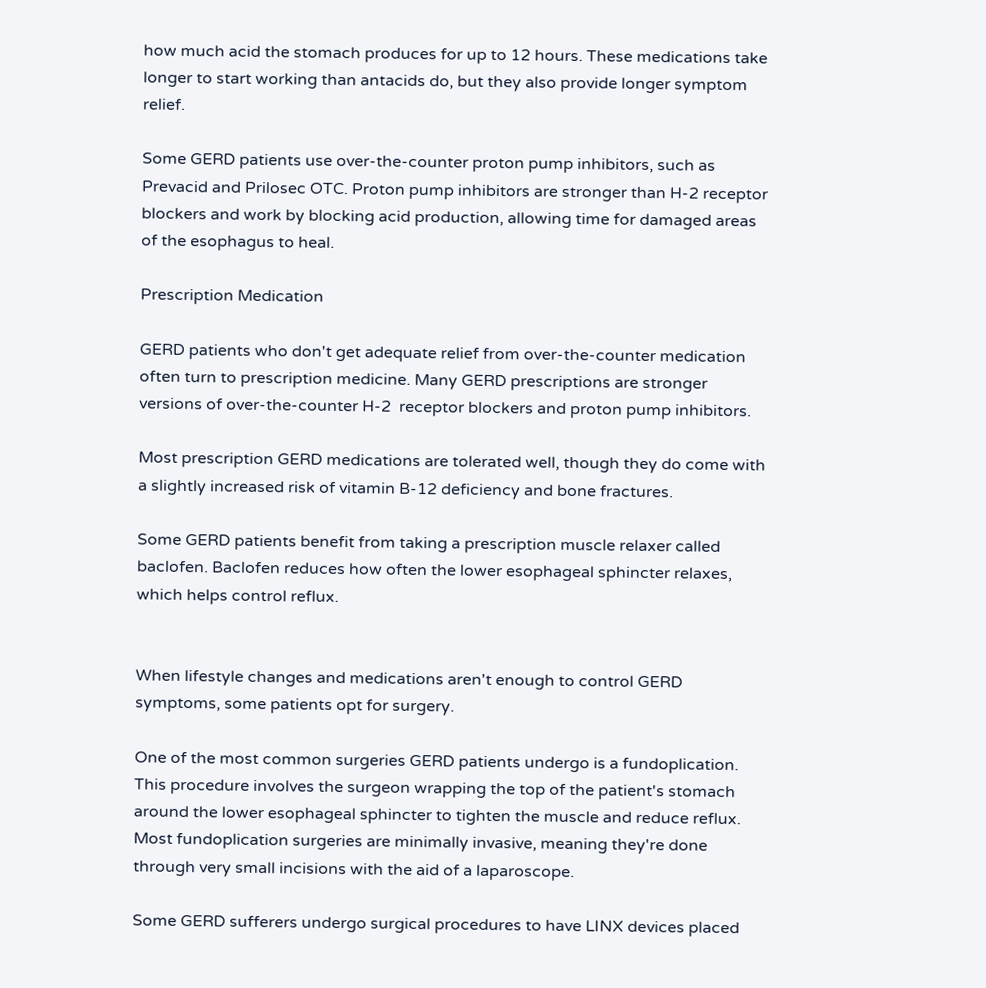how much acid the stomach produces for up to 12 hours. These medications take longer to start working than antacids do, but they also provide longer symptom relief.

Some GERD patients use over-the-counter proton pump inhibitors, such as Prevacid and Prilosec OTC. Proton pump inhibitors are stronger than H-2 receptor blockers and work by blocking acid production, allowing time for damaged areas of the esophagus to heal.

Prescription Medication

GERD patients who don't get adequate relief from over-the-counter medication often turn to prescription medicine. Many GERD prescriptions are stronger versions of over-the-counter H-2  receptor blockers and proton pump inhibitors.

Most prescription GERD medications are tolerated well, though they do come with a slightly increased risk of vitamin B-12 deficiency and bone fractures.

Some GERD patients benefit from taking a prescription muscle relaxer called baclofen. Baclofen reduces how often the lower esophageal sphincter relaxes, which helps control reflux.


When lifestyle changes and medications aren't enough to control GERD symptoms, some patients opt for surgery.

One of the most common surgeries GERD patients undergo is a fundoplication. This procedure involves the surgeon wrapping the top of the patient's stomach around the lower esophageal sphincter to tighten the muscle and reduce reflux. Most fundoplication surgeries are minimally invasive, meaning they're done through very small incisions with the aid of a laparoscope.

Some GERD sufferers undergo surgical procedures to have LINX devices placed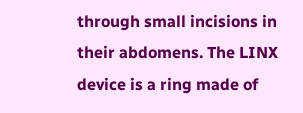through small incisions in their abdomens. The LINX device is a ring made of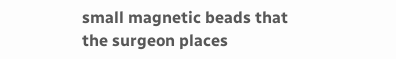small magnetic beads that the surgeon places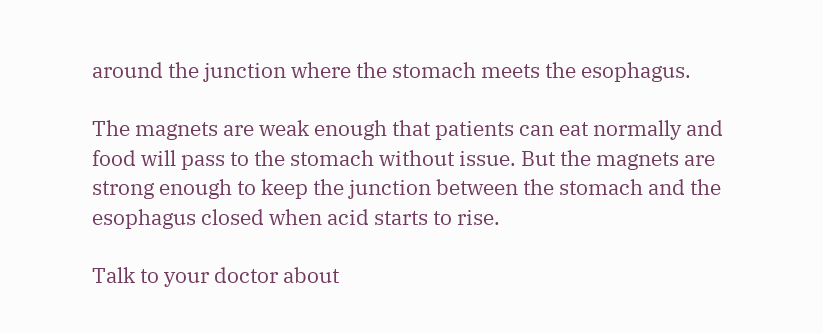around the junction where the stomach meets the esophagus.

The magnets are weak enough that patients can eat normally and food will pass to the stomach without issue. But the magnets are strong enough to keep the junction between the stomach and the esophagus closed when acid starts to rise.

Talk to your doctor about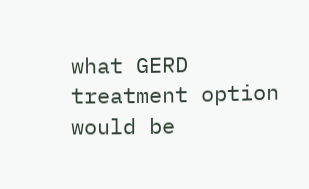what GERD treatment option would be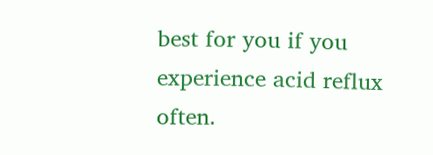best for you if you experience acid reflux often.